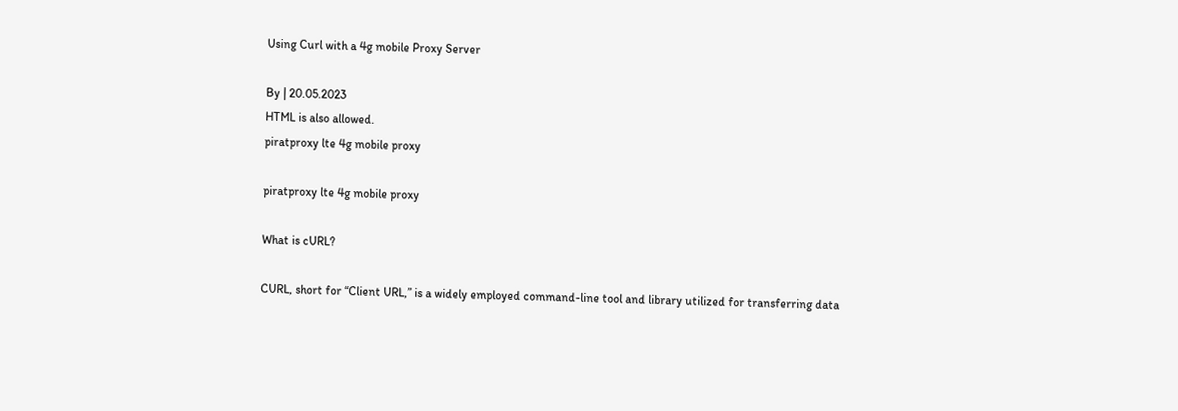Using Curl with a 4g mobile Proxy Server

By | 20.05.2023
HTML is also allowed.
piratproxy lte 4g mobile proxy

piratproxy lte 4g mobile proxy

What is cURL?

CURL, short for “Client URL,” is a widely employed command-line tool and library utilized for transferring data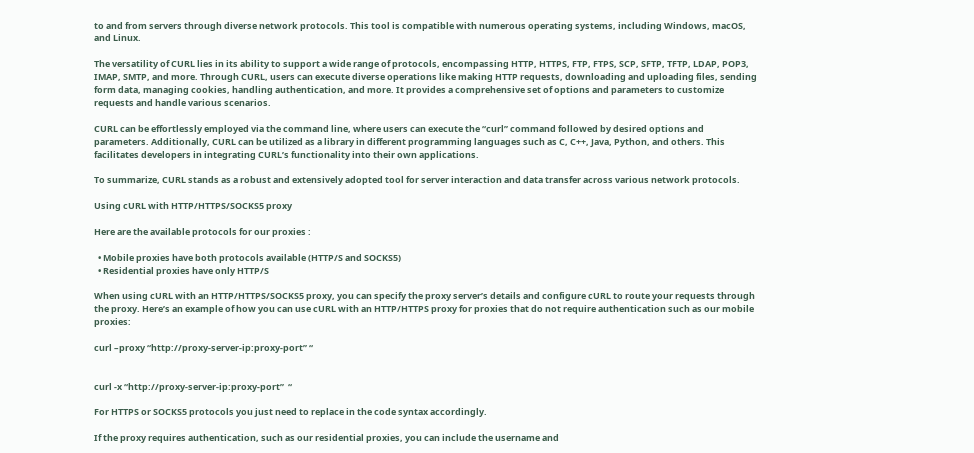to and from servers through diverse network protocols. This tool is compatible with numerous operating systems, including Windows, macOS, and Linux.

The versatility of CURL lies in its ability to support a wide range of protocols, encompassing HTTP, HTTPS, FTP, FTPS, SCP, SFTP, TFTP, LDAP, POP3, IMAP, SMTP, and more. Through CURL, users can execute diverse operations like making HTTP requests, downloading and uploading files, sending form data, managing cookies, handling authentication, and more. It provides a comprehensive set of options and parameters to customize requests and handle various scenarios.

CURL can be effortlessly employed via the command line, where users can execute the “curl” command followed by desired options and parameters. Additionally, CURL can be utilized as a library in different programming languages such as C, C++, Java, Python, and others. This facilitates developers in integrating CURL’s functionality into their own applications.

To summarize, CURL stands as a robust and extensively adopted tool for server interaction and data transfer across various network protocols.

Using cURL with HTTP/HTTPS/SOCKS5 proxy

Here are the available protocols for our proxies :

  • Mobile proxies have both protocols available (HTTP/S and SOCKS5)
  • Residential proxies have only HTTP/S

When using cURL with an HTTP/HTTPS/SOCKS5 proxy, you can specify the proxy server’s details and configure cURL to route your requests through the proxy. Here’s an example of how you can use cURL with an HTTP/HTTPS proxy for proxies that do not require authentication such as our mobile proxies:

curl –proxy “http://proxy-server-ip:proxy-port” “


curl -x “http://proxy-server-ip:proxy-port”  “

For HTTPS or SOCKS5 protocols you just need to replace in the code syntax accordingly.

If the proxy requires authentication, such as our residential proxies, you can include the username and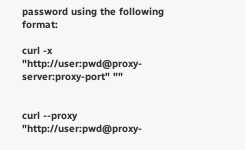password using the following format:

curl -x "http://user:pwd@proxy-server:proxy-port" ""


curl --proxy "http://user:pwd@proxy-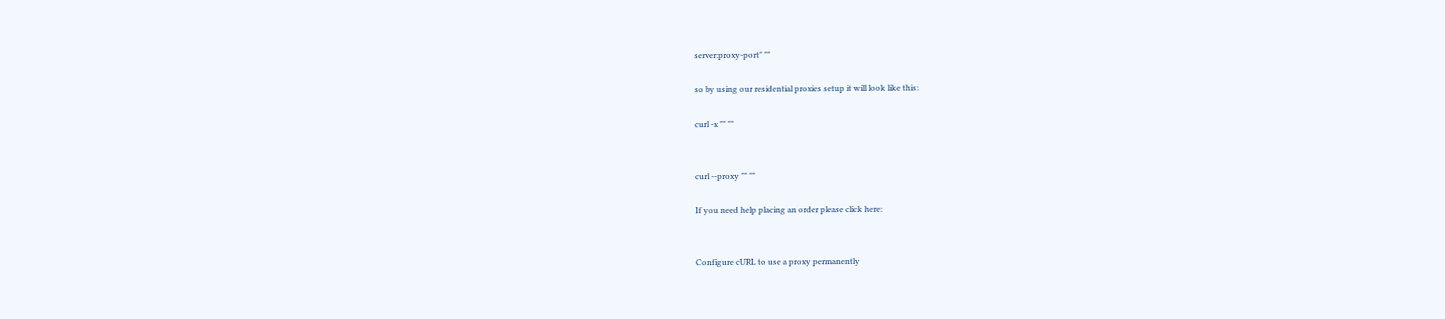server:proxy-port" ""

so by using our residential proxies setup it will look like this:

curl -x "" ""


curl --proxy "" ""

If you need help placing an order please click here:


Configure cURL to use a proxy permanently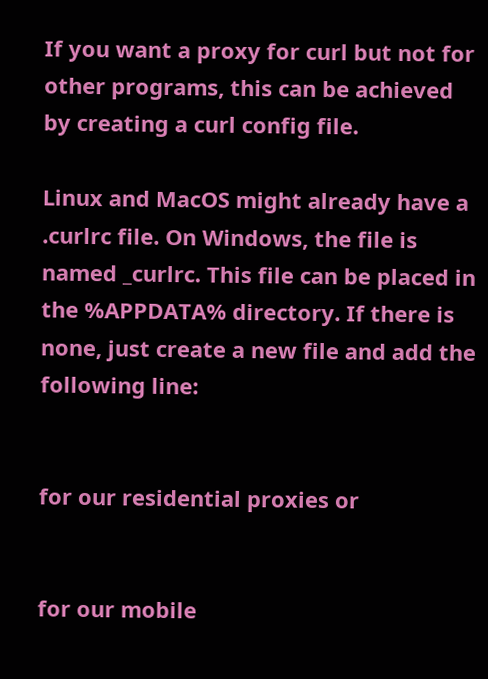If you want a proxy for curl but not for other programs, this can be achieved by creating a curl config file.

Linux and MacOS might already have a .curlrc file. On Windows, the file is named _curlrc. This file can be placed in the %APPDATA% directory. If there is none, just create a new file and add the following line:


for our residential proxies or


for our mobile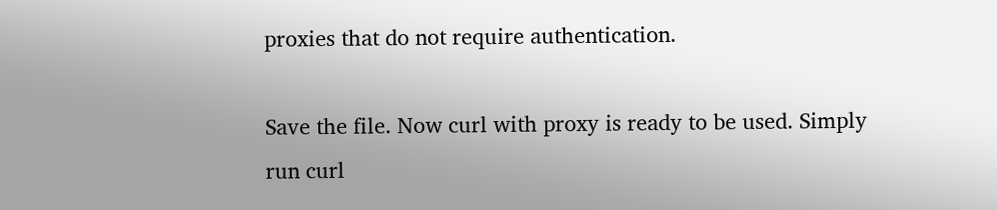proxies that do not require authentication.

Save the file. Now curl with proxy is ready to be used. Simply run curl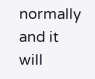normally and it will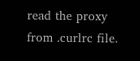read the proxy from .curlrc file.